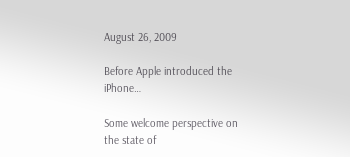August 26, 2009

Before Apple introduced the iPhone…

Some welcome perspective on the state of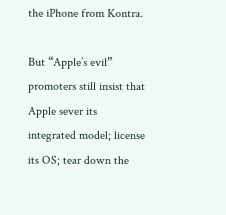the iPhone from Kontra.

But “Apple’s evil” promoters still insist that Apple sever its integrated model; license its OS; tear down the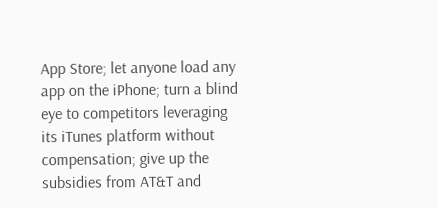App Store; let anyone load any app on the iPhone; turn a blind eye to competitors leveraging its iTunes platform without compensation; give up the subsidies from AT&T and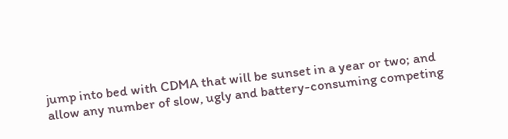jump into bed with CDMA that will be sunset in a year or two; and allow any number of slow, ugly and battery-consuming competing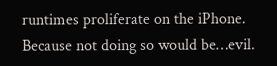runtimes proliferate on the iPhone. Because not doing so would be…evil.